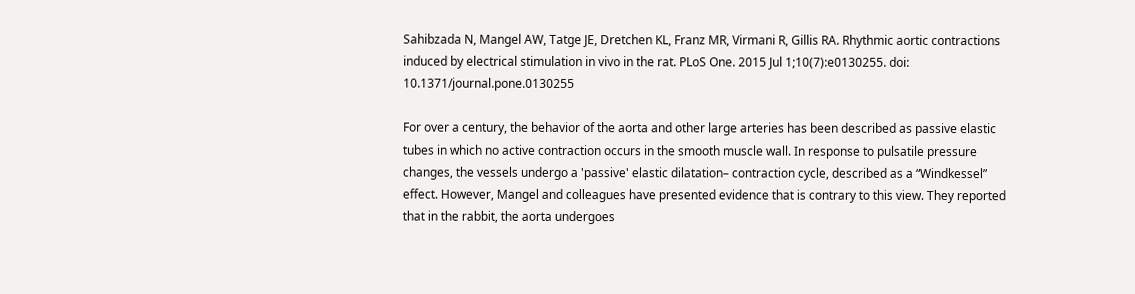Sahibzada N, Mangel AW, Tatge JE, Dretchen KL, Franz MR, Virmani R, Gillis RA. Rhythmic aortic contractions induced by electrical stimulation in vivo in the rat. PLoS One. 2015 Jul 1;10(7):e0130255. doi: 10.1371/journal.pone.0130255

For over a century, the behavior of the aorta and other large arteries has been described as passive elastic tubes in which no active contraction occurs in the smooth muscle wall. In response to pulsatile pressure changes, the vessels undergo a 'passive' elastic dilatation– contraction cycle, described as a “Windkessel” effect. However, Mangel and colleagues have presented evidence that is contrary to this view. They reported that in the rabbit, the aorta undergoes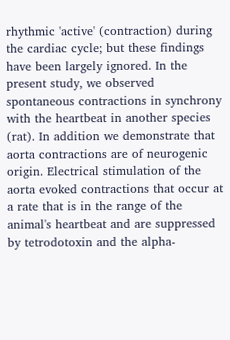rhythmic 'active' (contraction) during the cardiac cycle; but these findings have been largely ignored. In the present study, we observed spontaneous contractions in synchrony with the heartbeat in another species (rat). In addition we demonstrate that aorta contractions are of neurogenic origin. Electrical stimulation of the aorta evoked contractions that occur at a rate that is in the range of the animal's heartbeat and are suppressed by tetrodotoxin and the alpha-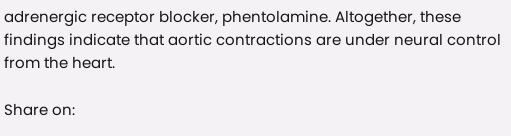adrenergic receptor blocker, phentolamine. Altogether, these findings indicate that aortic contractions are under neural control from the heart.

Share on: